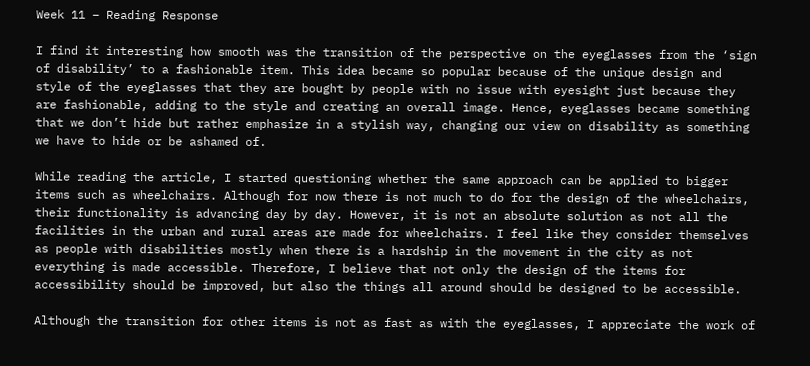Week 11 – Reading Response

I find it interesting how smooth was the transition of the perspective on the eyeglasses from the ‘sign of disability’ to a fashionable item. This idea became so popular because of the unique design and style of the eyeglasses that they are bought by people with no issue with eyesight just because they are fashionable, adding to the style and creating an overall image. Hence, eyeglasses became something that we don’t hide but rather emphasize in a stylish way, changing our view on disability as something we have to hide or be ashamed of.

While reading the article, I started questioning whether the same approach can be applied to bigger items such as wheelchairs. Although for now there is not much to do for the design of the wheelchairs, their functionality is advancing day by day. However, it is not an absolute solution as not all the facilities in the urban and rural areas are made for wheelchairs. I feel like they consider themselves as people with disabilities mostly when there is a hardship in the movement in the city as not everything is made accessible. Therefore, I believe that not only the design of the items for accessibility should be improved, but also the things all around should be designed to be accessible.

Although the transition for other items is not as fast as with the eyeglasses, I appreciate the work of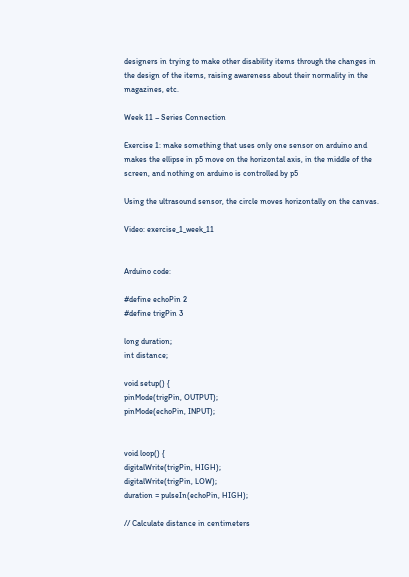designers in trying to make other disability items through the changes in the design of the items, raising awareness about their normality in the magazines, etc.

Week 11 – Series Connection

Exercise 1: make something that uses only one sensor on arduino and makes the ellipse in p5 move on the horizontal axis, in the middle of the screen, and nothing on arduino is controlled by p5

Using the ultrasound sensor, the circle moves horizontally on the canvas.

Video: exercise_1_week_11


Arduino code:

#define echoPin 2
#define trigPin 3

long duration;
int distance;

void setup() {
pinMode(trigPin, OUTPUT);
pinMode(echoPin, INPUT);


void loop() {
digitalWrite(trigPin, HIGH);
digitalWrite(trigPin, LOW);
duration = pulseIn(echoPin, HIGH);

// Calculate distance in centimeters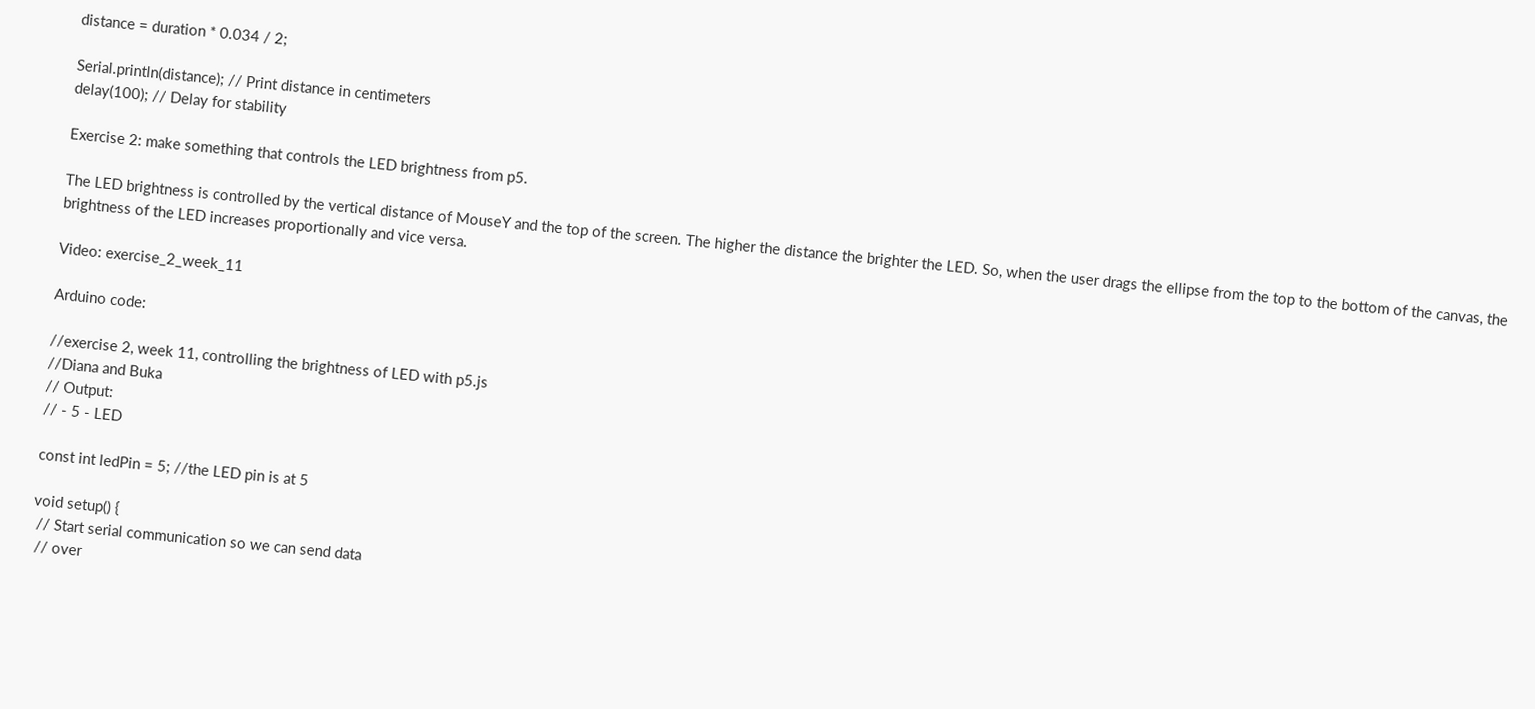distance = duration * 0.034 / 2;

Serial.println(distance); // Print distance in centimeters
delay(100); // Delay for stability

Exercise 2: make something that controls the LED brightness from p5.

The LED brightness is controlled by the vertical distance of MouseY and the top of the screen. The higher the distance the brighter the LED. So, when the user drags the ellipse from the top to the bottom of the canvas, the brightness of the LED increases proportionally and vice versa.

Video: exercise_2_week_11

Arduino code:

//exercise 2, week 11, controlling the brightness of LED with p5.js
//Diana and Buka
// Output:
// - 5 - LED

const int ledPin = 5; //the LED pin is at 5

void setup() {
 // Start serial communication so we can send data
 // over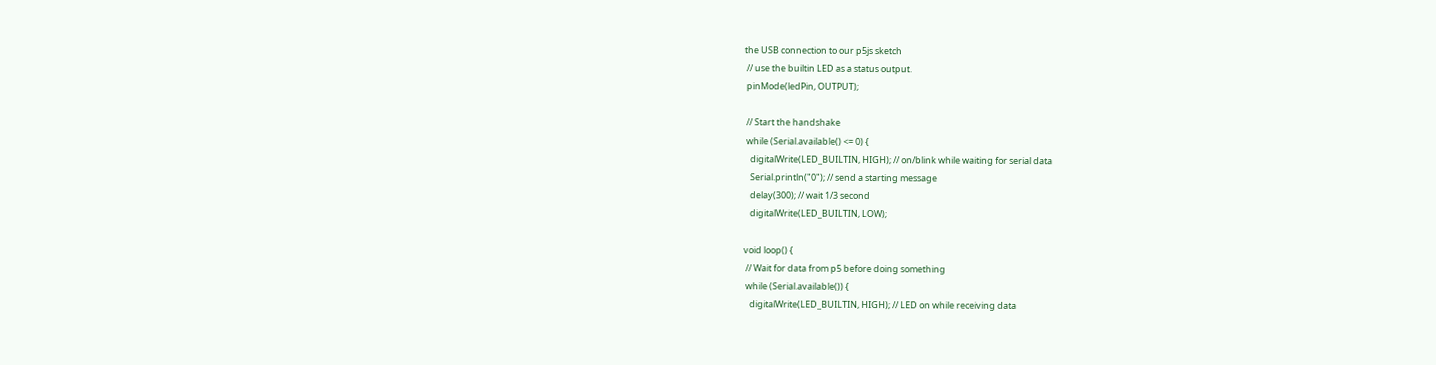the USB connection to our p5js sketch
 // use the builtin LED as a status output.
 pinMode(ledPin, OUTPUT);

 // Start the handshake
 while (Serial.available() <= 0) {
   digitalWrite(LED_BUILTIN, HIGH); // on/blink while waiting for serial data
   Serial.println("0"); // send a starting message
   delay(300); // wait 1/3 second
   digitalWrite(LED_BUILTIN, LOW);

void loop() {
 // Wait for data from p5 before doing something
 while (Serial.available()) {
   digitalWrite(LED_BUILTIN, HIGH); // LED on while receiving data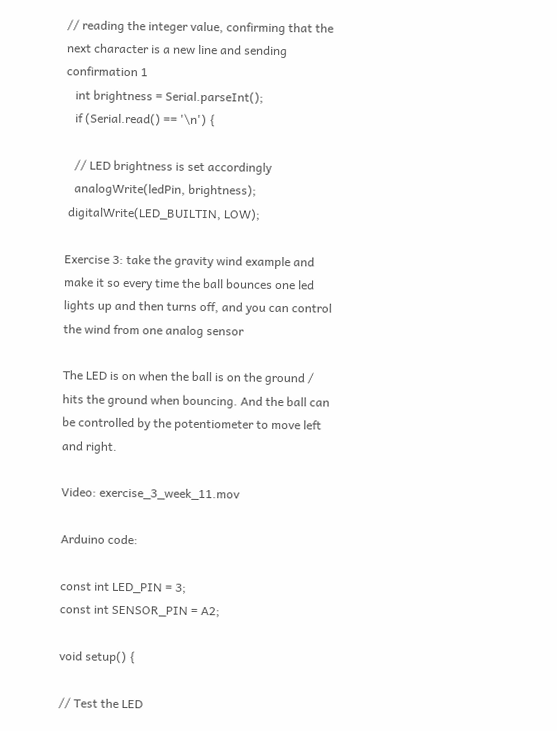// reading the integer value, confirming that the next character is a new line and sending confirmation 1
   int brightness = Serial.parseInt();
   if (Serial.read() == '\n') {

   // LED brightness is set accordingly
   analogWrite(ledPin, brightness);
 digitalWrite(LED_BUILTIN, LOW);

Exercise 3: take the gravity wind example and make it so every time the ball bounces one led lights up and then turns off, and you can control the wind from one analog sensor

The LED is on when the ball is on the ground / hits the ground when bouncing. And the ball can be controlled by the potentiometer to move left and right.

Video: exercise_3_week_11.mov

Arduino code:

const int LED_PIN = 3;
const int SENSOR_PIN = A2;

void setup() {

// Test the LED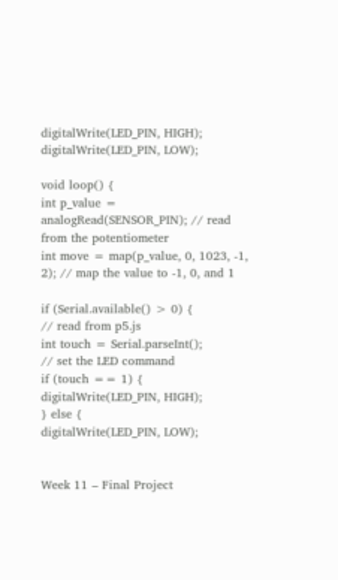digitalWrite(LED_PIN, HIGH);
digitalWrite(LED_PIN, LOW);

void loop() {
int p_value = analogRead(SENSOR_PIN); // read from the potentiometer
int move = map(p_value, 0, 1023, -1, 2); // map the value to -1, 0, and 1

if (Serial.available() > 0) {
// read from p5.js
int touch = Serial.parseInt();
// set the LED command
if (touch == 1) {
digitalWrite(LED_PIN, HIGH);
} else {
digitalWrite(LED_PIN, LOW);


Week 11 – Final Project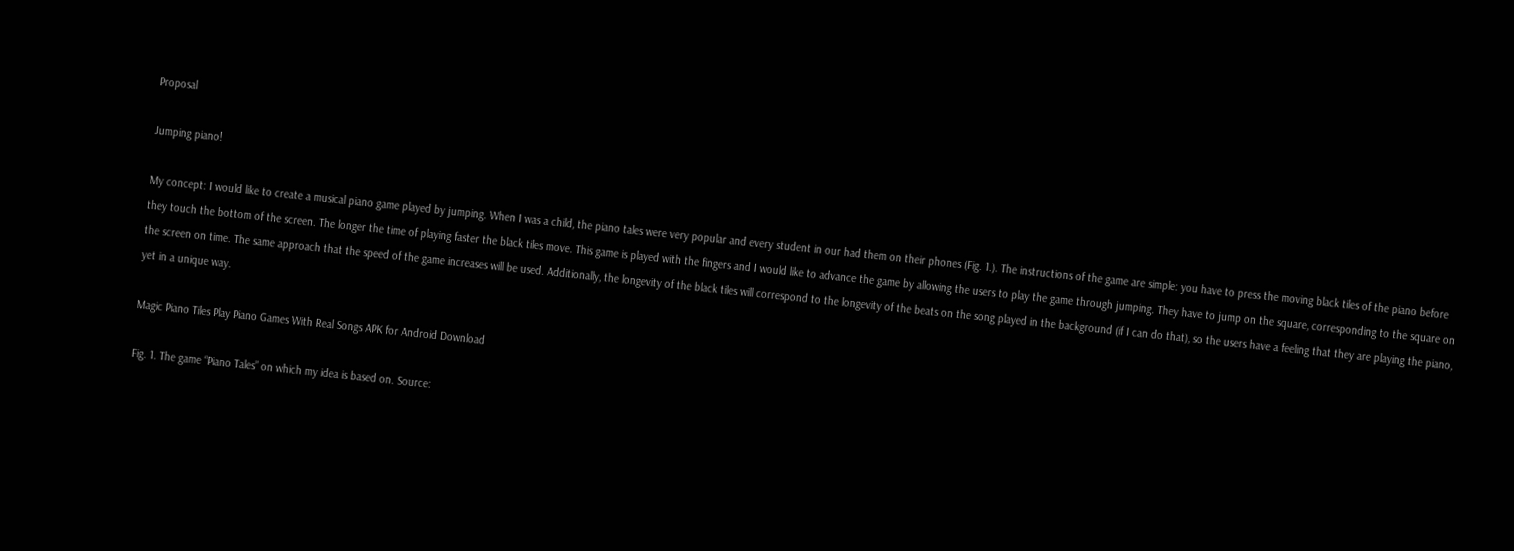Proposal

Jumping piano!

My concept: I would like to create a musical piano game played by jumping. When I was a child, the piano tales were very popular and every student in our had them on their phones (Fig. 1.). The instructions of the game are simple: you have to press the moving black tiles of the piano before they touch the bottom of the screen. The longer the time of playing faster the black tiles move. This game is played with the fingers and I would like to advance the game by allowing the users to play the game through jumping. They have to jump on the square, corresponding to the square on the screen on time. The same approach that the speed of the game increases will be used. Additionally, the longevity of the black tiles will correspond to the longevity of the beats on the song played in the background (if I can do that), so the users have a feeling that they are playing the piano, yet in a unique way.

Magic Piano Tiles Play Piano Games With Real Songs APK for Android Download

Fig. 1. The game “Piano Tales” on which my idea is based on. Source: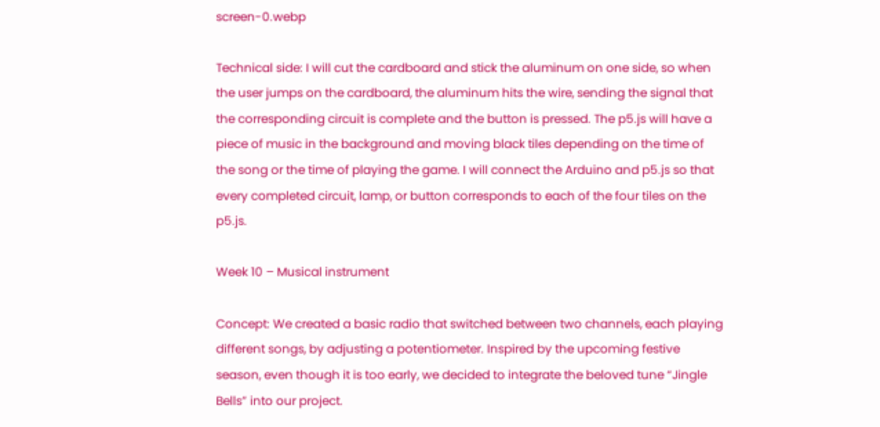screen-0.webp

Technical side: I will cut the cardboard and stick the aluminum on one side, so when the user jumps on the cardboard, the aluminum hits the wire, sending the signal that the corresponding circuit is complete and the button is pressed. The p5.js will have a piece of music in the background and moving black tiles depending on the time of the song or the time of playing the game. I will connect the Arduino and p5.js so that every completed circuit, lamp, or button corresponds to each of the four tiles on the p5.js.

Week 10 – Musical instrument

Concept: We created a basic radio that switched between two channels, each playing different songs, by adjusting a potentiometer. Inspired by the upcoming festive season, even though it is too early, we decided to integrate the beloved tune “Jingle Bells” into our project.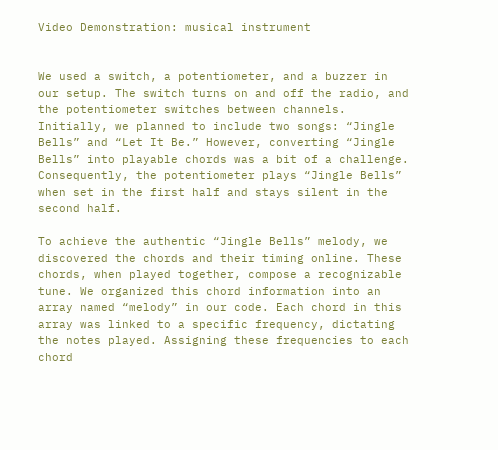Video Demonstration: musical instrument


We used a switch, a potentiometer, and a buzzer in our setup. The switch turns on and off the radio, and the potentiometer switches between channels. Initially, we planned to include two songs: “Jingle Bells” and “Let It Be.” However, converting “Jingle Bells” into playable chords was a bit of a challenge. Consequently, the potentiometer plays “Jingle Bells” when set in the first half and stays silent in the second half.

To achieve the authentic “Jingle Bells” melody, we discovered the chords and their timing online. These chords, when played together, compose a recognizable tune. We organized this chord information into an array named “melody” in our code. Each chord in this array was linked to a specific frequency, dictating the notes played. Assigning these frequencies to each chord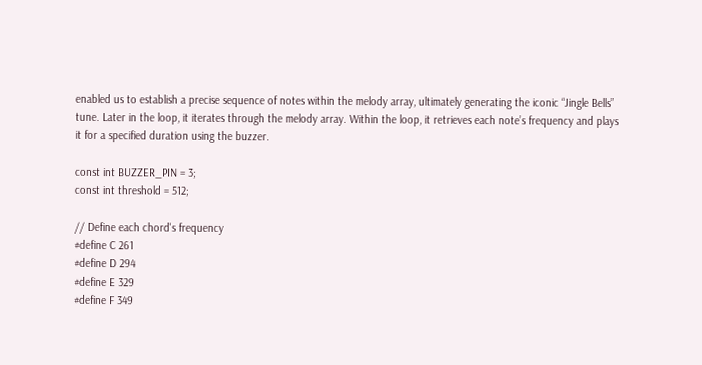enabled us to establish a precise sequence of notes within the melody array, ultimately generating the iconic “Jingle Bells” tune. Later in the loop, it iterates through the melody array. Within the loop, it retrieves each note’s frequency and plays it for a specified duration using the buzzer.

const int BUZZER_PIN = 3;
const int threshold = 512;

// Define each chord's frequency
#define C 261
#define D 294
#define E 329
#define F 349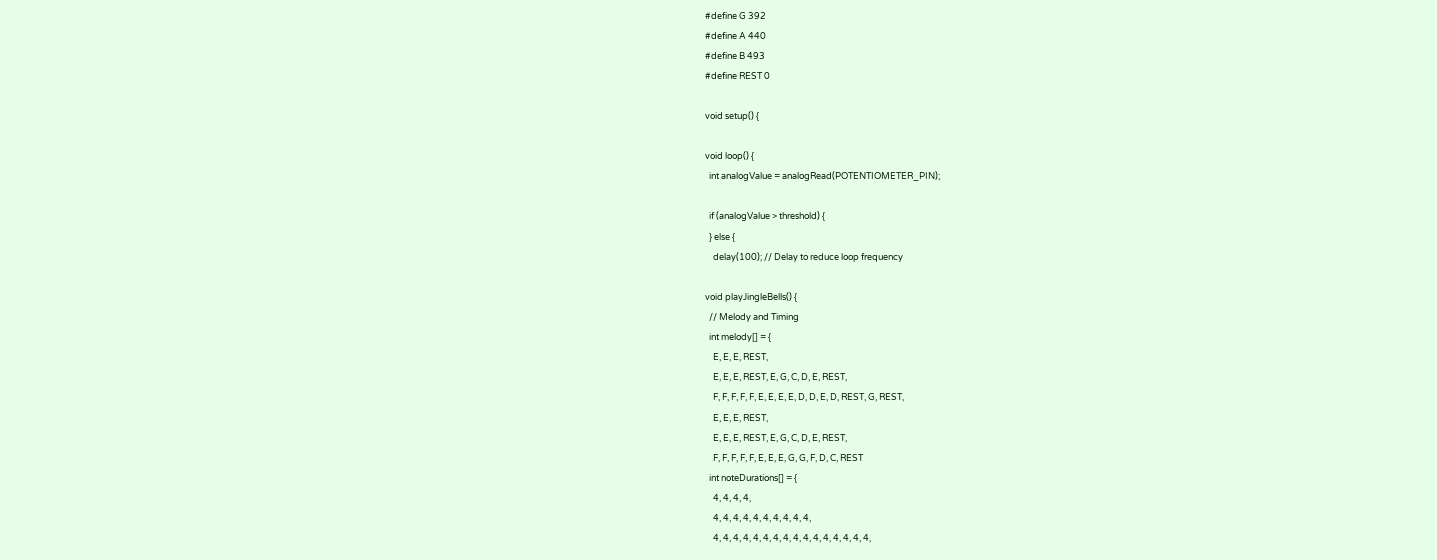#define G 392
#define A 440
#define B 493
#define REST 0

void setup() {

void loop() {
  int analogValue = analogRead(POTENTIOMETER_PIN);

  if (analogValue > threshold) {
  } else {
    delay(100); // Delay to reduce loop frequency

void playJingleBells() {
  // Melody and Timing
  int melody[] = {
    E, E, E, REST,
    E, E, E, REST, E, G, C, D, E, REST,
    F, F, F, F, F, E, E, E, E, D, D, E, D, REST, G, REST,
    E, E, E, REST,
    E, E, E, REST, E, G, C, D, E, REST,
    F, F, F, F, F, E, E, E, G, G, F, D, C, REST
  int noteDurations[] = {
    4, 4, 4, 4,
    4, 4, 4, 4, 4, 4, 4, 4, 4, 4,
    4, 4, 4, 4, 4, 4, 4, 4, 4, 4, 4, 4, 4, 4, 4, 4,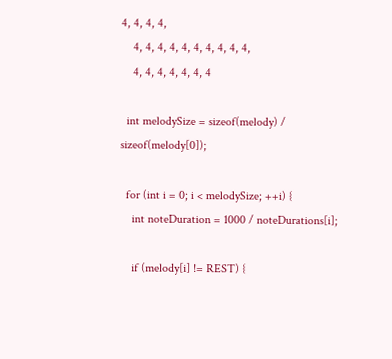4, 4, 4, 4,
    4, 4, 4, 4, 4, 4, 4, 4, 4, 4,
    4, 4, 4, 4, 4, 4, 4

  int melodySize = sizeof(melody) / sizeof(melody[0]);

  for (int i = 0; i < melodySize; ++i) {
    int noteDuration = 1000 / noteDurations[i];

    if (melody[i] != REST) {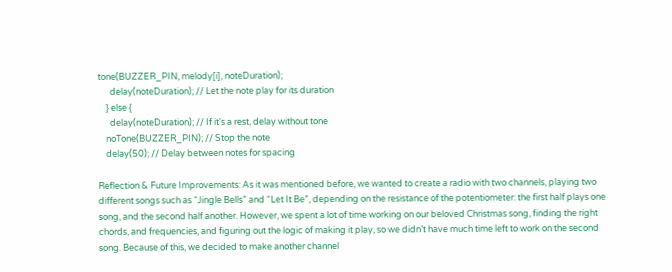tone(BUZZER_PIN, melody[i], noteDuration);
      delay(noteDuration); // Let the note play for its duration
    } else {
      delay(noteDuration); // If it's a rest, delay without tone
    noTone(BUZZER_PIN); // Stop the note
    delay(50); // Delay between notes for spacing

Reflection & Future Improvements: As it was mentioned before, we wanted to create a radio with two channels, playing two different songs such as “Jingle Bells” and “Let It Be”, depending on the resistance of the potentiometer: the first half plays one song, and the second half another. However, we spent a lot of time working on our beloved Christmas song, finding the right chords, and frequencies, and figuring out the logic of making it play, so we didn’t have much time left to work on the second song. Because of this, we decided to make another channel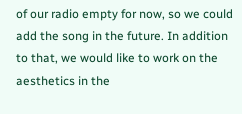of our radio empty for now, so we could add the song in the future. In addition to that, we would like to work on the aesthetics in the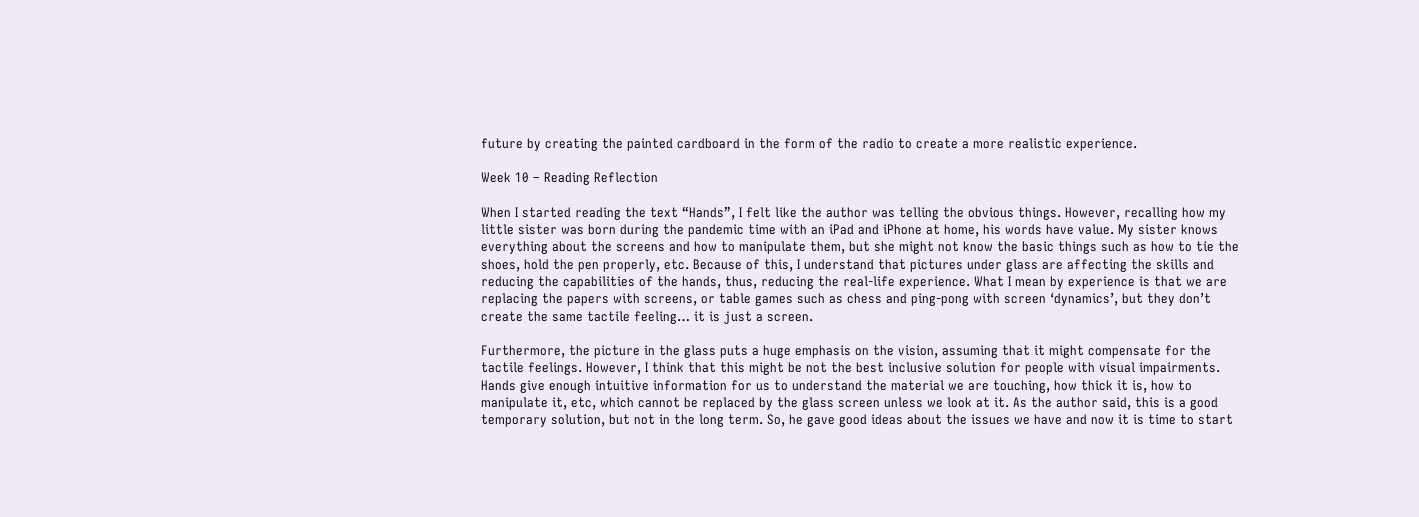future by creating the painted cardboard in the form of the radio to create a more realistic experience.

Week 10 – Reading Reflection

When I started reading the text “Hands”, I felt like the author was telling the obvious things. However, recalling how my little sister was born during the pandemic time with an iPad and iPhone at home, his words have value. My sister knows everything about the screens and how to manipulate them, but she might not know the basic things such as how to tie the shoes, hold the pen properly, etc. Because of this, I understand that pictures under glass are affecting the skills and reducing the capabilities of the hands, thus, reducing the real-life experience. What I mean by experience is that we are replacing the papers with screens, or table games such as chess and ping-pong with screen ‘dynamics’, but they don’t create the same tactile feeling… it is just a screen.

Furthermore, the picture in the glass puts a huge emphasis on the vision, assuming that it might compensate for the tactile feelings. However, I think that this might be not the best inclusive solution for people with visual impairments. Hands give enough intuitive information for us to understand the material we are touching, how thick it is, how to manipulate it, etc, which cannot be replaced by the glass screen unless we look at it. As the author said, this is a good temporary solution, but not in the long term. So, he gave good ideas about the issues we have and now it is time to start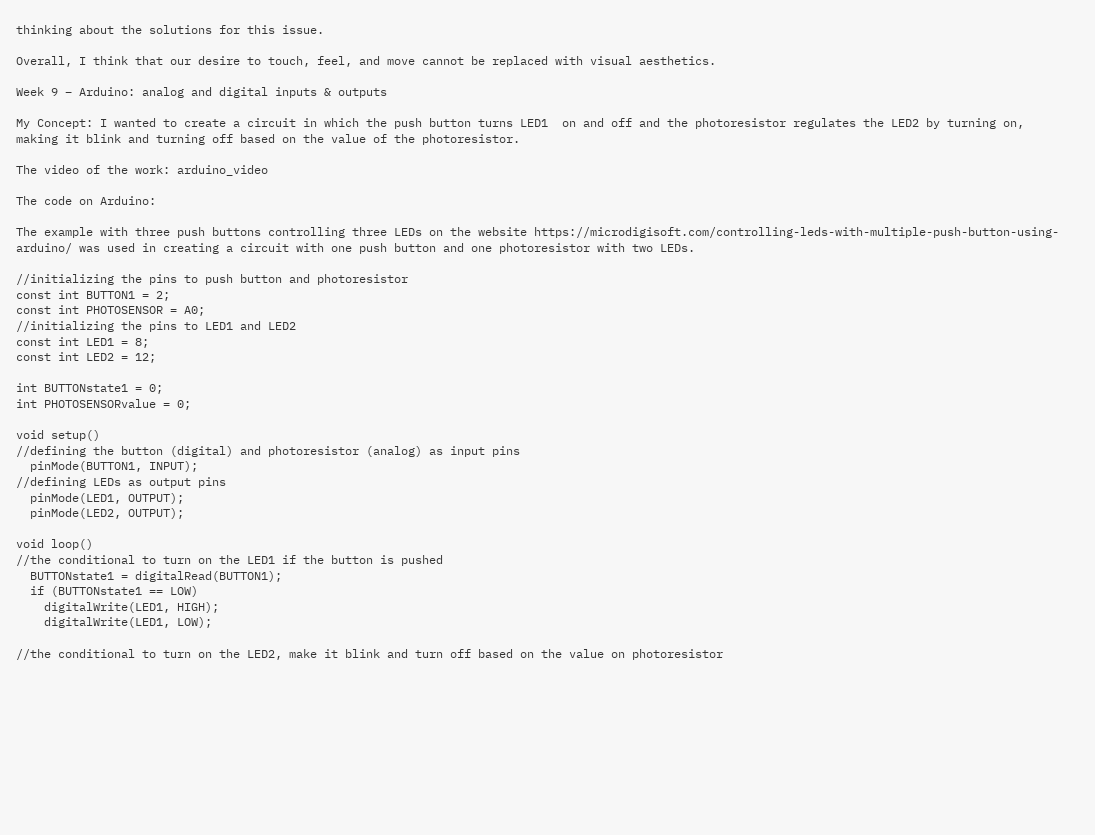thinking about the solutions for this issue.

Overall, I think that our desire to touch, feel, and move cannot be replaced with visual aesthetics.

Week 9 – Arduino: analog and digital inputs & outputs

My Concept: I wanted to create a circuit in which the push button turns LED1  on and off and the photoresistor regulates the LED2 by turning on, making it blink and turning off based on the value of the photoresistor.

The video of the work: arduino_video

The code on Arduino:

The example with three push buttons controlling three LEDs on the website https://microdigisoft.com/controlling-leds-with-multiple-push-button-using-arduino/ was used in creating a circuit with one push button and one photoresistor with two LEDs.

//initializing the pins to push button and photoresistor
const int BUTTON1 = 2;
const int PHOTOSENSOR = A0;
//initializing the pins to LED1 and LED2
const int LED1 = 8;
const int LED2 = 12;

int BUTTONstate1 = 0;
int PHOTOSENSORvalue = 0;

void setup()
//defining the button (digital) and photoresistor (analog) as input pins
  pinMode(BUTTON1, INPUT);
//defining LEDs as output pins
  pinMode(LED1, OUTPUT);
  pinMode(LED2, OUTPUT);

void loop()
//the conditional to turn on the LED1 if the button is pushed
  BUTTONstate1 = digitalRead(BUTTON1);
  if (BUTTONstate1 == LOW)
    digitalWrite(LED1, HIGH);
    digitalWrite(LED1, LOW);

//the conditional to turn on the LED2, make it blink and turn off based on the value on photoresistor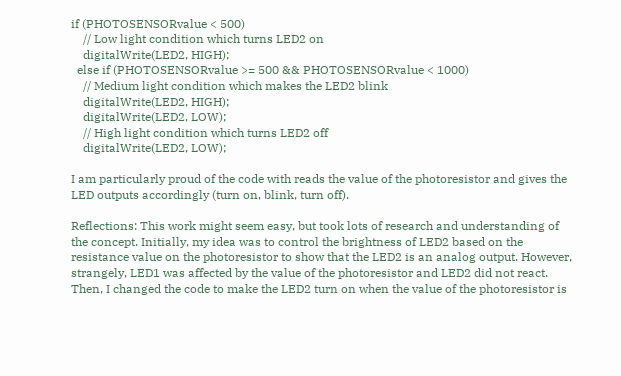if (PHOTOSENSORvalue < 500)
    // Low light condition which turns LED2 on
    digitalWrite(LED2, HIGH);
  else if (PHOTOSENSORvalue >= 500 && PHOTOSENSORvalue < 1000)
    // Medium light condition which makes the LED2 blink
    digitalWrite(LED2, HIGH);
    digitalWrite(LED2, LOW);
    // High light condition which turns LED2 off
    digitalWrite(LED2, LOW);

I am particularly proud of the code with reads the value of the photoresistor and gives the LED outputs accordingly (turn on, blink, turn off).

Reflections: This work might seem easy, but took lots of research and understanding of the concept. Initially, my idea was to control the brightness of LED2 based on the resistance value on the photoresistor to show that the LED2 is an analog output. However, strangely, LED1 was affected by the value of the photoresistor and LED2 did not react. Then, I changed the code to make the LED2 turn on when the value of the photoresistor is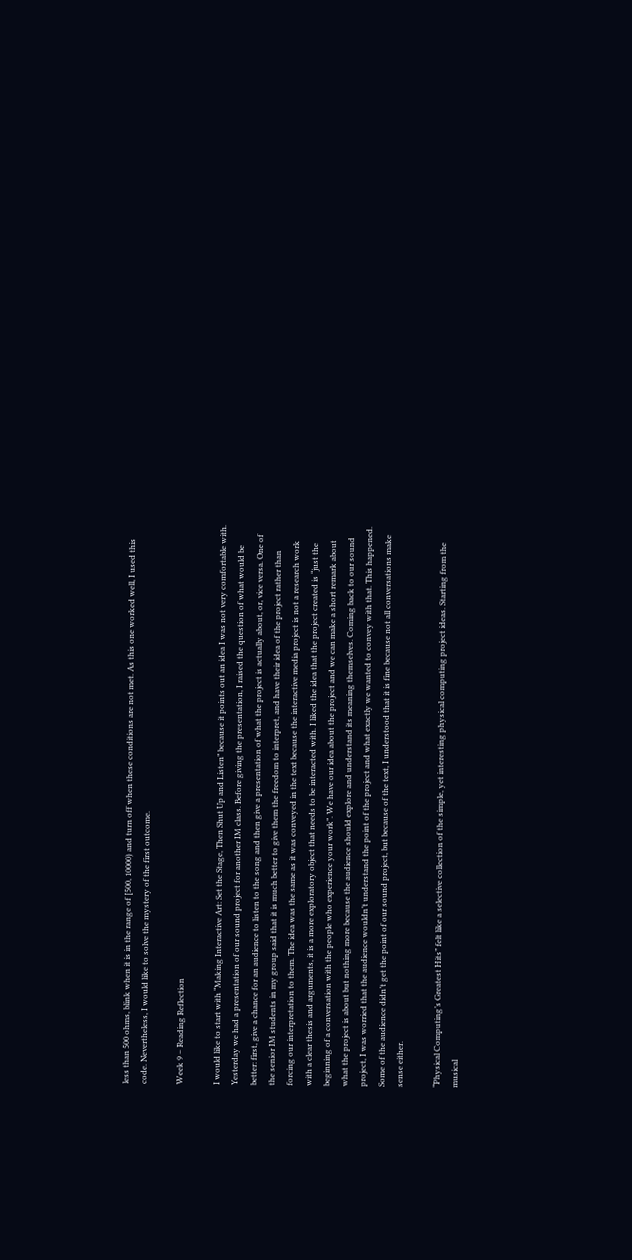less than 500 ohms, blink when it is in the range of [500, 10000) and turn off when these conditions are not met. As this one worked well, I used this code. Nevertheless, I would like to solve the mystery of the first outcome.

Week 9 – Reading Reflection

I would like to start with “Making Interactive Art: Set the Stage, Then Shut Up and Listen” because it points out an idea I was not very comfortable with. Yesterday we had a presentation of our sound project for another IM class. Before giving the presentation, I raised the question of what would be better: first, give a chance for an audience to listen to the song and then give a presentation of what the project is actually about, or, vice versa. One of the senior IM students in my group said that it is much better to give them the freedom to interpret, and have their idea of the project rather than forcing our interpretation to them. The idea was the same as it was conveyed in the text because the interactive media project is not a research work with a clear thesis and arguments, it is a more exploratory object that needs to be interacted with. I liked the idea that the project created is “just the beginning of a conversation with the people who experience your work”. We have our idea about the project and we can make a short remark about what the project is about but nothing more because the audience should explore and understand its meaning themselves. Coming back to our sound project, I was worried that the audience wouldn’t understand the point of the project and what exactly we wanted to convey with that. This happened. Some of the audience didn’t get the point of our sound project, but because of the text, I understood that it is fine because not all conversations make sense either.

“Physical Computing’s Greatest Hits” felt like a selective collection of the simple, yet interesting physical computing project ideas. Starting from the musical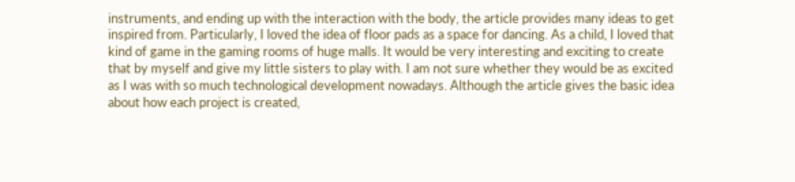instruments, and ending up with the interaction with the body, the article provides many ideas to get inspired from. Particularly, I loved the idea of floor pads as a space for dancing. As a child, I loved that kind of game in the gaming rooms of huge malls. It would be very interesting and exciting to create that by myself and give my little sisters to play with. I am not sure whether they would be as excited as I was with so much technological development nowadays. Although the article gives the basic idea about how each project is created,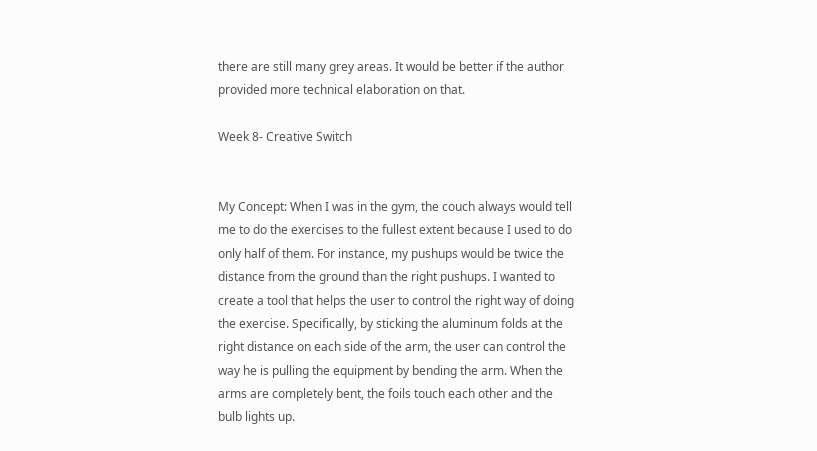there are still many grey areas. It would be better if the author provided more technical elaboration on that.

Week 8- Creative Switch


My Concept: When I was in the gym, the couch always would tell me to do the exercises to the fullest extent because I used to do only half of them. For instance, my pushups would be twice the distance from the ground than the right pushups. I wanted to create a tool that helps the user to control the right way of doing the exercise. Specifically, by sticking the aluminum folds at the right distance on each side of the arm, the user can control the way he is pulling the equipment by bending the arm. When the arms are completely bent, the foils touch each other and the bulb lights up.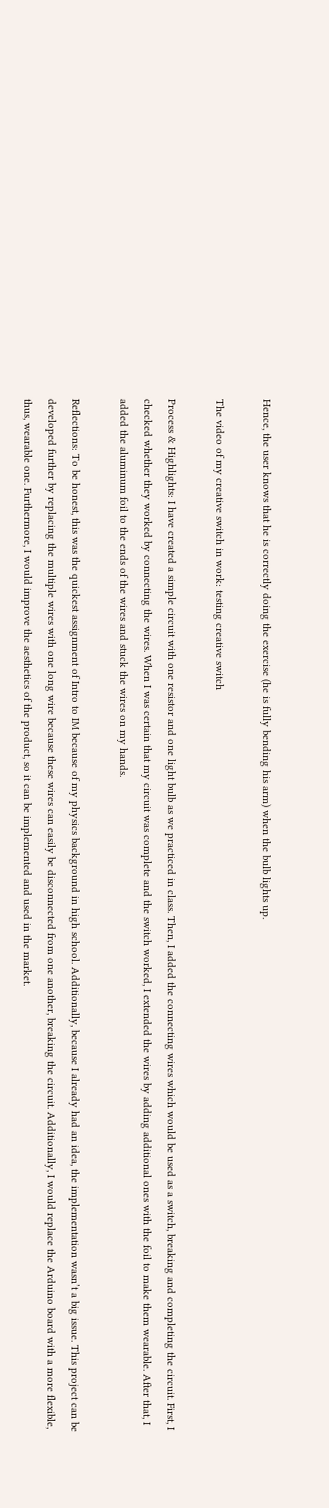Hence, the user knows that he is correctly doing the exercise (he is fully bending his arm) when the bulb lights up.

The video of my creative switch in work: testing creative switch

Process & Highlights: I have created a simple circuit with one resistor and one light bulb as we practiced in class. Then, I added the connecting wires which would be used as a switch, breaking and completing the circuit. First, I checked whether they worked by connecting the wires. When I was certain that my circuit was complete and the switch worked, I extended the wires by adding additional ones with the foil to make them wearable. After that, I added the aluminum foil to the ends of the wires and stuck the wires on my hands.

Reflections: To be honest, this was the quickest assignment of Intro to IM because of my physics background in high school. Additionally, because I already had an idea, the implementation wasn’t a big issue. This project can be developed further by replacing the multiple wires with one long wire because these wires can easily be disconnected from one another, breaking the circuit. Additionally, I would replace the Arduino board with a more flexible, thus, wearable one. Furthermore, I would improve the aesthetics of the product, so it can be implemented and used in the market.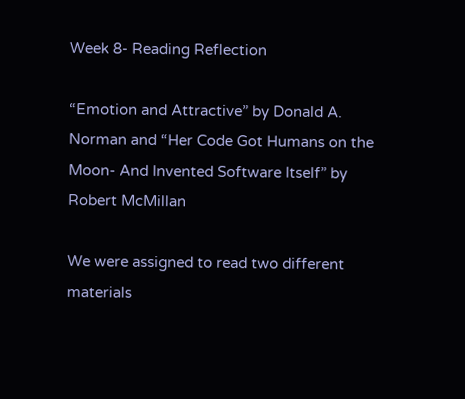Week 8- Reading Reflection

“Emotion and Attractive” by Donald A. Norman and “Her Code Got Humans on the Moon- And Invented Software Itself” by Robert McMillan

We were assigned to read two different materials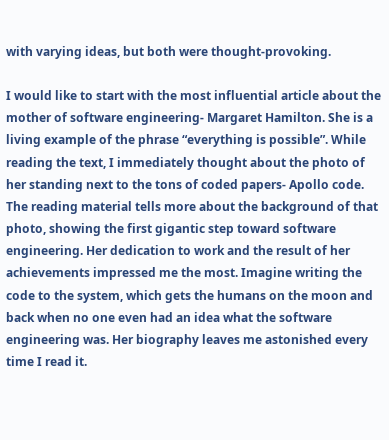with varying ideas, but both were thought-provoking.

I would like to start with the most influential article about the mother of software engineering- Margaret Hamilton. She is a living example of the phrase “everything is possible”. While reading the text, I immediately thought about the photo of her standing next to the tons of coded papers- Apollo code. The reading material tells more about the background of that photo, showing the first gigantic step toward software engineering. Her dedication to work and the result of her achievements impressed me the most. Imagine writing the code to the system, which gets the humans on the moon and back when no one even had an idea what the software engineering was. Her biography leaves me astonished every time I read it.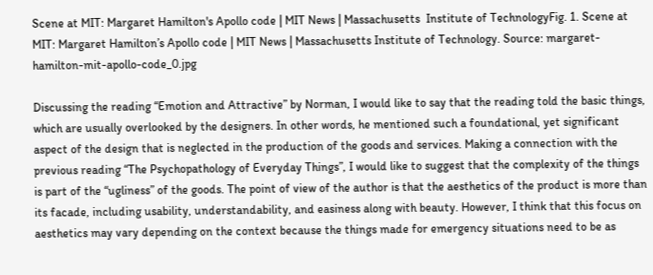Scene at MIT: Margaret Hamilton's Apollo code | MIT News | Massachusetts  Institute of TechnologyFig. 1. Scene at MIT: Margaret Hamilton’s Apollo code | MIT News | Massachusetts Institute of Technology. Source: margaret-hamilton-mit-apollo-code_0.jpg

Discussing the reading “Emotion and Attractive” by Norman, I would like to say that the reading told the basic things, which are usually overlooked by the designers. In other words, he mentioned such a foundational, yet significant aspect of the design that is neglected in the production of the goods and services. Making a connection with the previous reading “The Psychopathology of Everyday Things”, I would like to suggest that the complexity of the things is part of the “ugliness” of the goods. The point of view of the author is that the aesthetics of the product is more than its facade, including usability, understandability, and easiness along with beauty. However, I think that this focus on aesthetics may vary depending on the context because the things made for emergency situations need to be as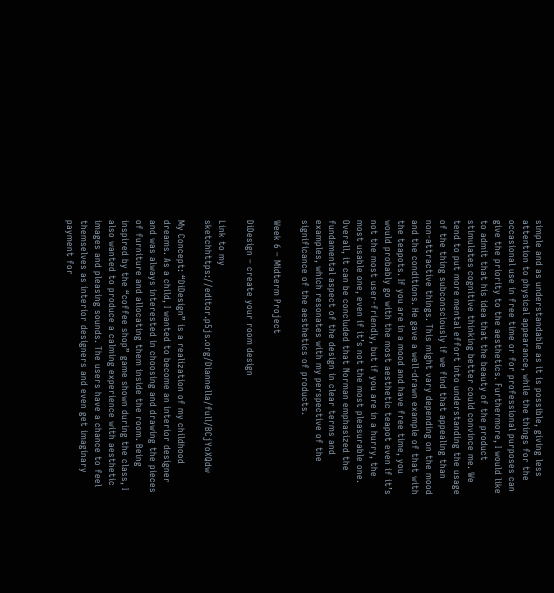simple and as understandable as it is possible, giving less attention to physical appearance, while the things for the occasional use in free time or for professional purposes can give the priority to the aesthetics. Furthermore, I would like to admit that his idea that the beauty of the product stimulates cognitive thinking better could convince me. We tend to put more mental effort into understanding the usage of the thing subconsciously if we find that appealing than non-attractive things. This might vary depending on the mood and the conditions. He gave a well-drawn example of that with the teapots. If you are in a mood and have free time, you would probably go with the most aesthetic teapot even if it’s not the most user-friendly, but if you are in a hurry, the most usable one, even if it’s not the most pleasurable one. Overall, it can be concluded that Norman emphasized the fundamental aspect of the design in clear terms and examples, which resonates with my perspective of the significance of the aesthetics of products.

Week 6 – Midterm Project

DiDesign – create your room design

Link to my sketchhttps://editor.p5js.org/Diannella/full/BCjYoXQdw

My Concept: “DiDesign” is a realization of my childhood dreams. As a child, I wanted to become an interior designer and was always interested in choosing and drawing the pieces of furniture and allocating them inside the room. Being inspired by the “coffee shop” game shown during the class, I also wanted to produce a calming experience with aesthetic images and pleasing sounds. The users have a chance to feel themselves as interior designers and even get imaginary payment for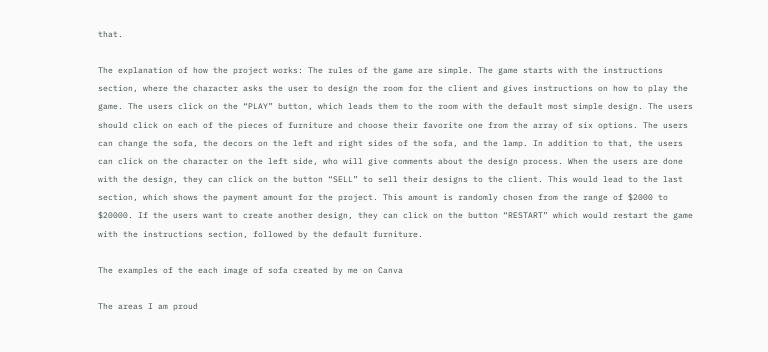that.

The explanation of how the project works: The rules of the game are simple. The game starts with the instructions section, where the character asks the user to design the room for the client and gives instructions on how to play the game. The users click on the “PLAY” button, which leads them to the room with the default most simple design. The users should click on each of the pieces of furniture and choose their favorite one from the array of six options. The users can change the sofa, the decors on the left and right sides of the sofa, and the lamp. In addition to that, the users can click on the character on the left side, who will give comments about the design process. When the users are done with the design, they can click on the button “SELL” to sell their designs to the client. This would lead to the last section, which shows the payment amount for the project. This amount is randomly chosen from the range of $2000 to $20000. If the users want to create another design, they can click on the button “RESTART” which would restart the game with the instructions section, followed by the default furniture.

The examples of the each image of sofa created by me on Canva

The areas I am proud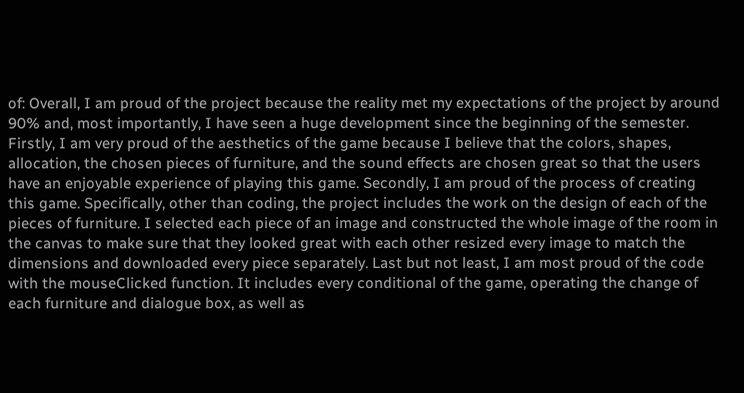of: Overall, I am proud of the project because the reality met my expectations of the project by around 90% and, most importantly, I have seen a huge development since the beginning of the semester. Firstly, I am very proud of the aesthetics of the game because I believe that the colors, shapes, allocation, the chosen pieces of furniture, and the sound effects are chosen great so that the users have an enjoyable experience of playing this game. Secondly, I am proud of the process of creating this game. Specifically, other than coding, the project includes the work on the design of each of the pieces of furniture. I selected each piece of an image and constructed the whole image of the room in the canvas to make sure that they looked great with each other resized every image to match the dimensions and downloaded every piece separately. Last but not least, I am most proud of the code with the mouseClicked function. It includes every conditional of the game, operating the change of each furniture and dialogue box, as well as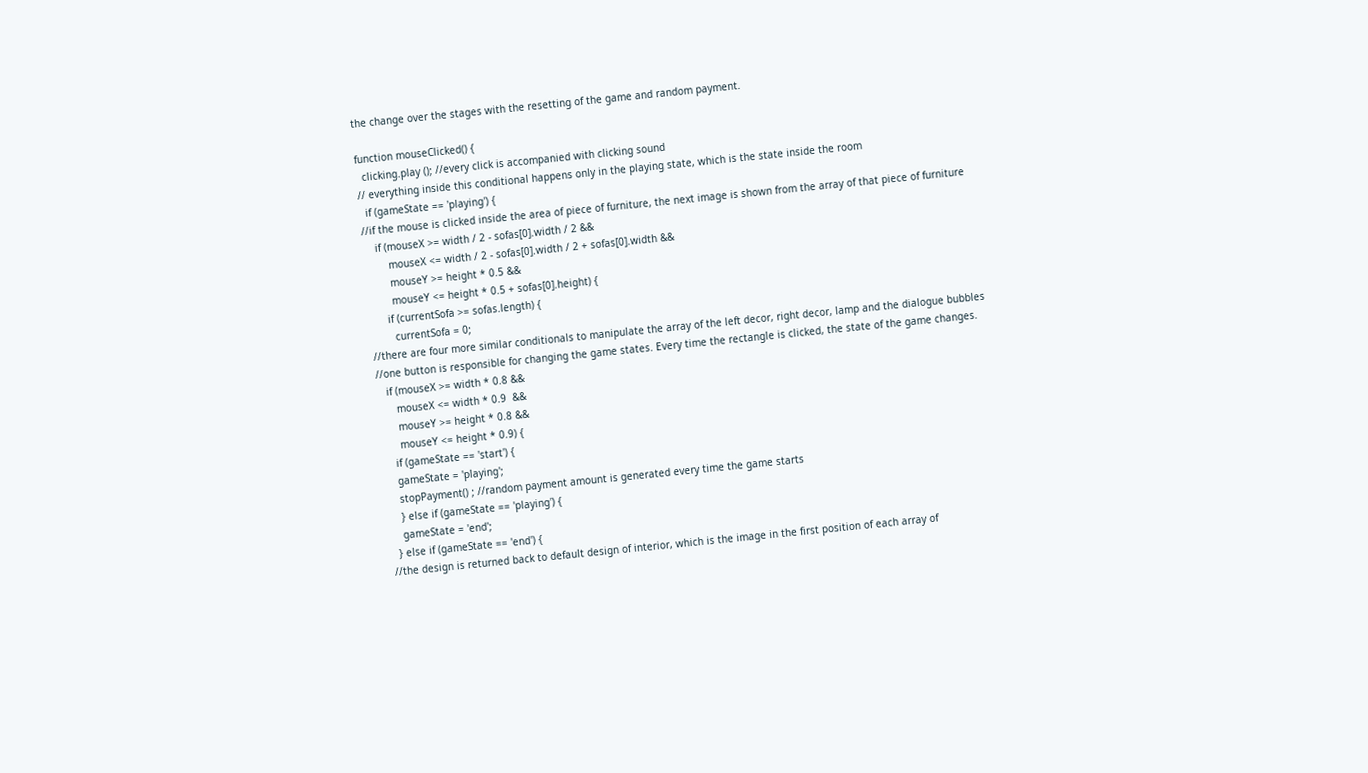the change over the stages with the resetting of the game and random payment.

function mouseClicked() {
  clicking.play (); //every click is accompanied with clicking sound
// everything inside this conditional happens only in the playing state, which is the state inside the room
  if (gameState == 'playing') {
//if the mouse is clicked inside the area of piece of furniture, the next image is shown from the array of that piece of furniture
    if (mouseX >= width / 2 - sofas[0].width / 2 &&
        mouseX <= width / 2 - sofas[0].width / 2 + sofas[0].width &&
        mouseY >= height * 0.5 &&
        mouseY <= height * 0.5 + sofas[0].height) {
      if (currentSofa >= sofas.length) {
        currentSofa = 0;
//there are four more similar conditionals to manipulate the array of the left decor, right decor, lamp and the dialogue bubbles
//one button is responsible for changing the game states. Every time the rectangle is clicked, the state of the game changes.
   if (mouseX >= width * 0.8 &&
      mouseX <= width * 0.9  &&
      mouseY >= height * 0.8 &&
      mouseY <= height * 0.9) {
    if (gameState == 'start') {
    gameState = 'playing';
    stopPayment() ; //random payment amount is generated every time the game starts
    } else if (gameState == 'playing') {
    gameState = 'end';
  } else if (gameState == 'end') {
//the design is returned back to default design of interior, which is the image in the first position of each array of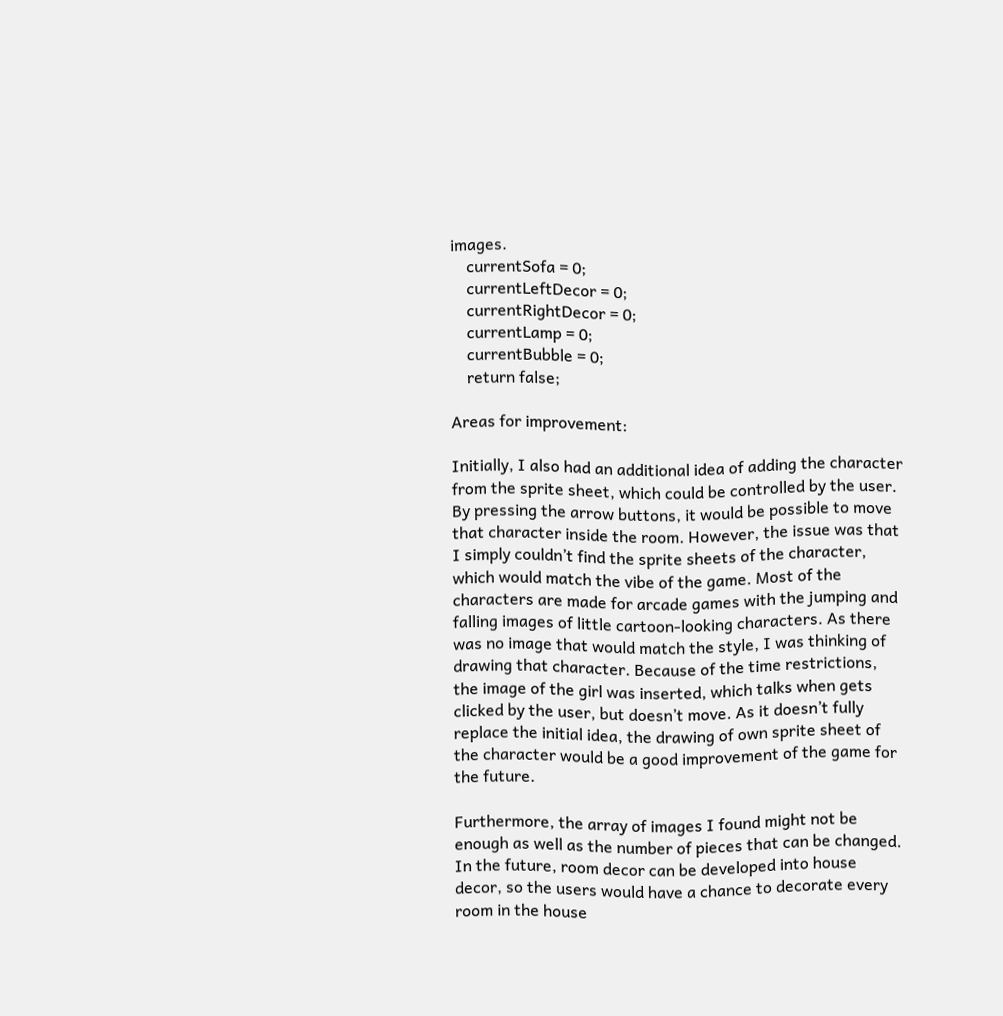images.
    currentSofa = 0;
    currentLeftDecor = 0;
    currentRightDecor = 0;
    currentLamp = 0;
    currentBubble = 0;
    return false;

Areas for improvement:

Initially, I also had an additional idea of adding the character from the sprite sheet, which could be controlled by the user. By pressing the arrow buttons, it would be possible to move that character inside the room. However, the issue was that I simply couldn’t find the sprite sheets of the character, which would match the vibe of the game. Most of the characters are made for arcade games with the jumping and falling images of little cartoon-looking characters. As there was no image that would match the style, I was thinking of drawing that character. Because of the time restrictions, the image of the girl was inserted, which talks when gets clicked by the user, but doesn’t move. As it doesn’t fully replace the initial idea, the drawing of own sprite sheet of the character would be a good improvement of the game for the future.

Furthermore, the array of images I found might not be enough as well as the number of pieces that can be changed. In the future, room decor can be developed into house decor, so the users would have a chance to decorate every room in the house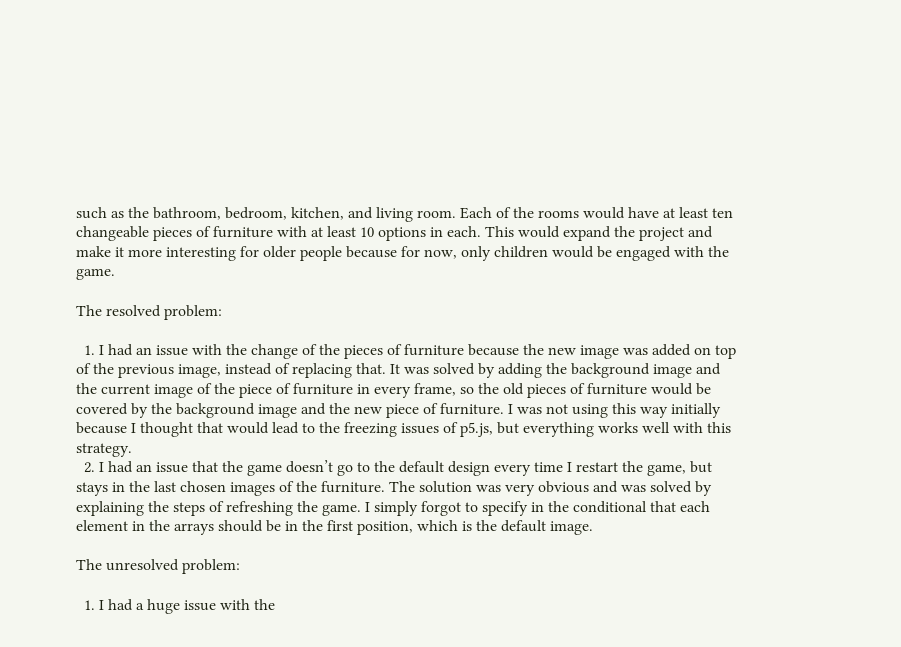such as the bathroom, bedroom, kitchen, and living room. Each of the rooms would have at least ten changeable pieces of furniture with at least 10 options in each. This would expand the project and make it more interesting for older people because for now, only children would be engaged with the game.

The resolved problem:

  1. I had an issue with the change of the pieces of furniture because the new image was added on top of the previous image, instead of replacing that. It was solved by adding the background image and the current image of the piece of furniture in every frame, so the old pieces of furniture would be covered by the background image and the new piece of furniture. I was not using this way initially because I thought that would lead to the freezing issues of p5.js, but everything works well with this strategy.
  2. I had an issue that the game doesn’t go to the default design every time I restart the game, but stays in the last chosen images of the furniture. The solution was very obvious and was solved by explaining the steps of refreshing the game. I simply forgot to specify in the conditional that each element in the arrays should be in the first position, which is the default image.

The unresolved problem:

  1. I had a huge issue with the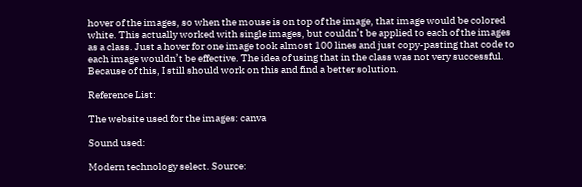hover of the images, so when the mouse is on top of the image, that image would be colored white. This actually worked with single images, but couldn’t be applied to each of the images as a class. Just a hover for one image took almost 100 lines and just copy-pasting that code to each image wouldn’t be effective. The idea of using that in the class was not very successful. Because of this, I still should work on this and find a better solution.

Reference List:

The website used for the images: canva

Sound used:

Modern technology select. Source: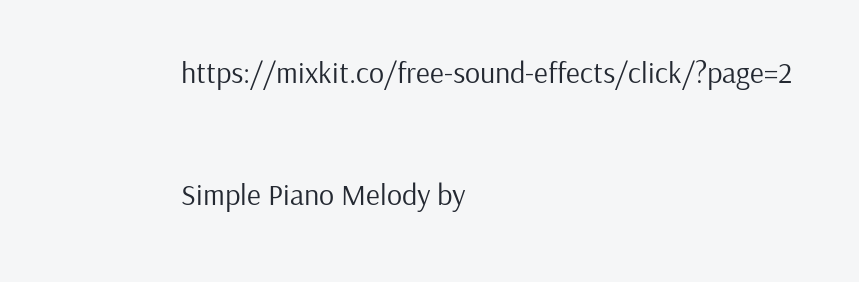https://mixkit.co/free-sound-effects/click/?page=2

Simple Piano Melody by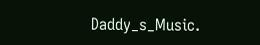Daddy_s_Music.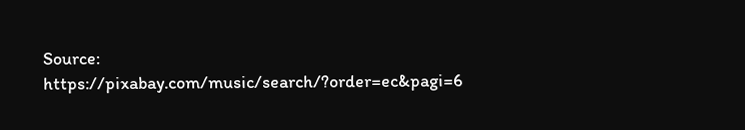Source: https://pixabay.com/music/search/?order=ec&pagi=6